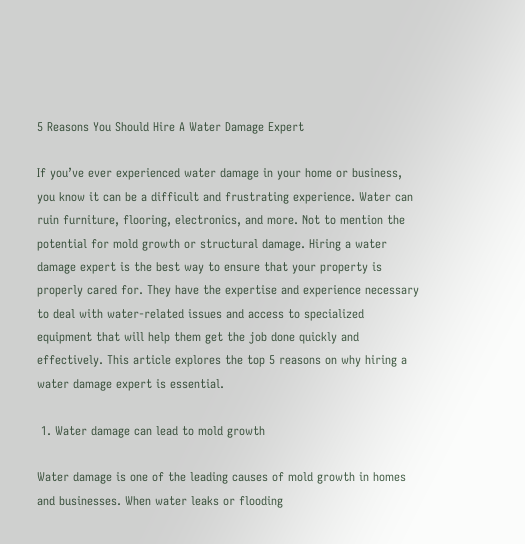5 Reasons You Should Hire A Water Damage Expert

If you’ve ever experienced water damage in your home or business, you know it can be a difficult and frustrating experience. Water can ruin furniture, flooring, electronics, and more. Not to mention the potential for mold growth or structural damage. Hiring a water damage expert is the best way to ensure that your property is properly cared for. They have the expertise and experience necessary to deal with water-related issues and access to specialized equipment that will help them get the job done quickly and effectively. This article explores the top 5 reasons on why hiring a water damage expert is essential.

 1. Water damage can lead to mold growth

Water damage is one of the leading causes of mold growth in homes and businesses. When water leaks or flooding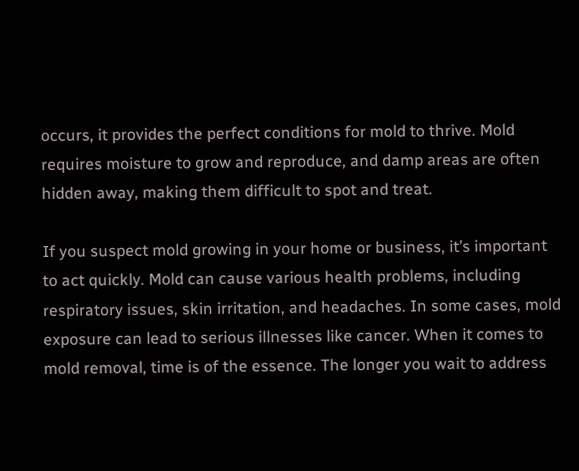occurs, it provides the perfect conditions for mold to thrive. Mold requires moisture to grow and reproduce, and damp areas are often hidden away, making them difficult to spot and treat.

If you suspect mold growing in your home or business, it’s important to act quickly. Mold can cause various health problems, including respiratory issues, skin irritation, and headaches. In some cases, mold exposure can lead to serious illnesses like cancer. When it comes to mold removal, time is of the essence. The longer you wait to address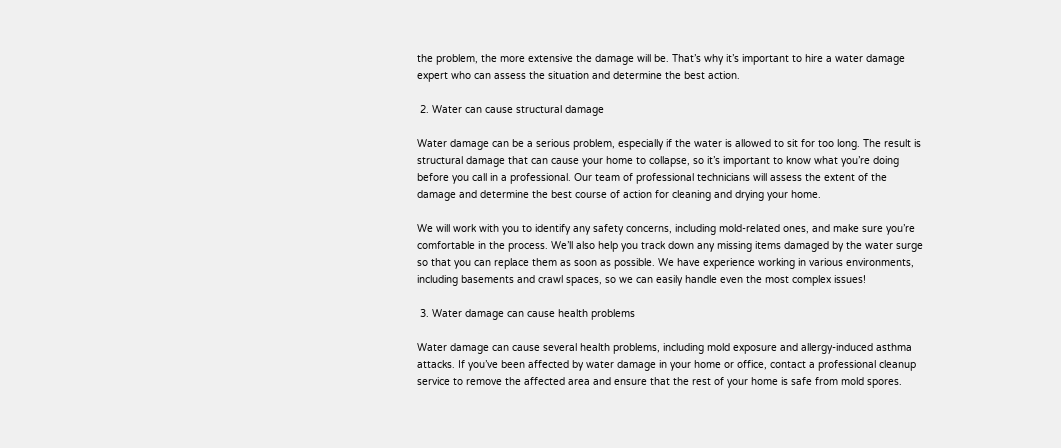the problem, the more extensive the damage will be. That’s why it’s important to hire a water damage expert who can assess the situation and determine the best action.

 2. Water can cause structural damage

Water damage can be a serious problem, especially if the water is allowed to sit for too long. The result is structural damage that can cause your home to collapse, so it’s important to know what you’re doing before you call in a professional. Our team of professional technicians will assess the extent of the damage and determine the best course of action for cleaning and drying your home.

We will work with you to identify any safety concerns, including mold-related ones, and make sure you’re comfortable in the process. We’ll also help you track down any missing items damaged by the water surge so that you can replace them as soon as possible. We have experience working in various environments, including basements and crawl spaces, so we can easily handle even the most complex issues!

 3. Water damage can cause health problems

Water damage can cause several health problems, including mold exposure and allergy-induced asthma attacks. If you’ve been affected by water damage in your home or office, contact a professional cleanup service to remove the affected area and ensure that the rest of your home is safe from mold spores.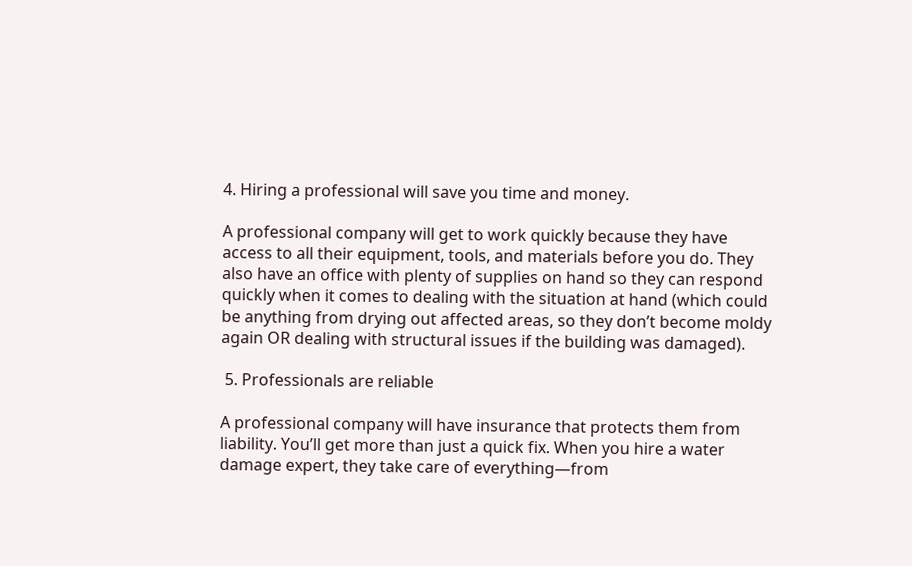4. Hiring a professional will save you time and money.

A professional company will get to work quickly because they have access to all their equipment, tools, and materials before you do. They also have an office with plenty of supplies on hand so they can respond quickly when it comes to dealing with the situation at hand (which could be anything from drying out affected areas, so they don’t become moldy again OR dealing with structural issues if the building was damaged).

 5. Professionals are reliable

A professional company will have insurance that protects them from liability. You’ll get more than just a quick fix. When you hire a water damage expert, they take care of everything—from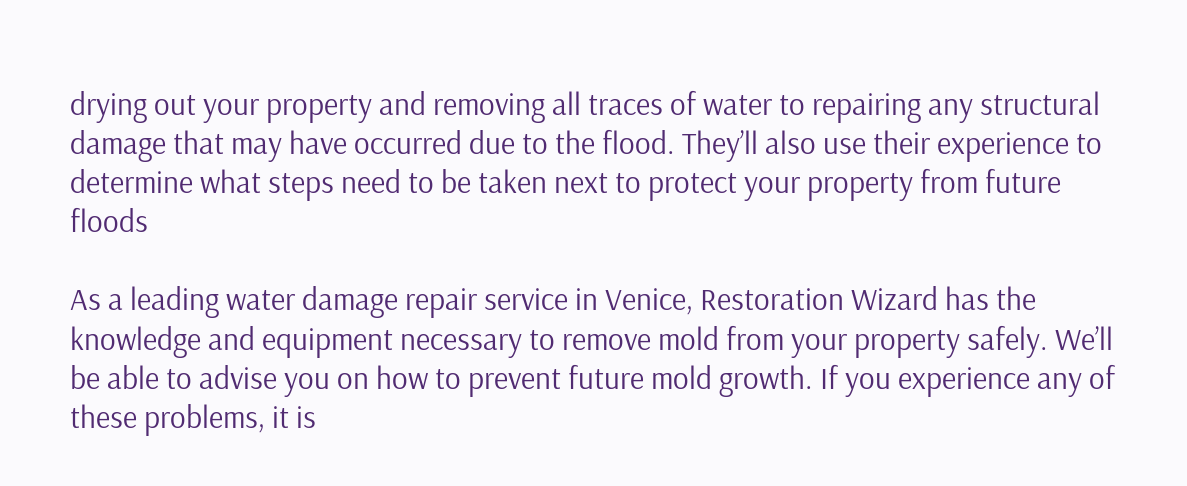drying out your property and removing all traces of water to repairing any structural damage that may have occurred due to the flood. They’ll also use their experience to determine what steps need to be taken next to protect your property from future floods

As a leading water damage repair service in Venice, Restoration Wizard has the knowledge and equipment necessary to remove mold from your property safely. We’ll be able to advise you on how to prevent future mold growth. If you experience any of these problems, it is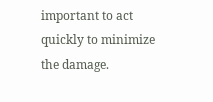important to act quickly to minimize the damage.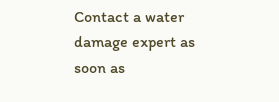Contact a water damage expert as soon as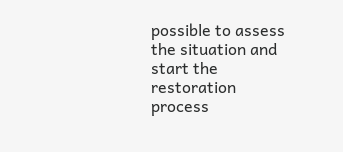possible to assess the situation and start the restoration process